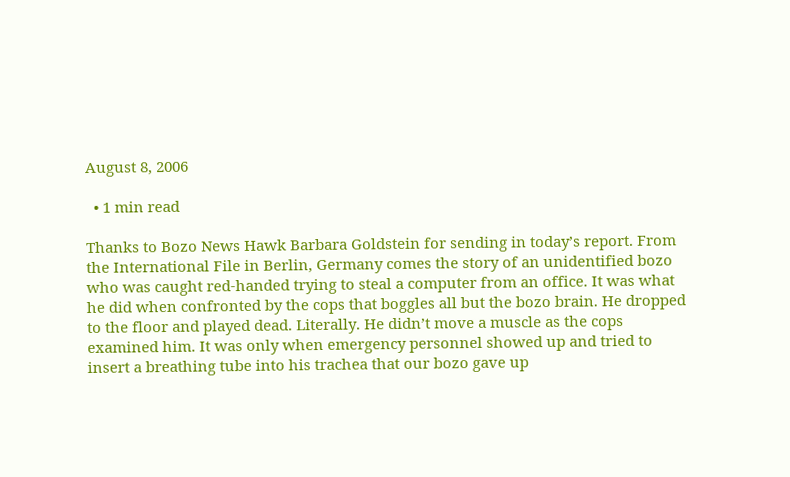August 8, 2006

  • 1 min read

Thanks to Bozo News Hawk Barbara Goldstein for sending in today’s report. From the International File in Berlin, Germany comes the story of an unidentified bozo who was caught red-handed trying to steal a computer from an office. It was what he did when confronted by the cops that boggles all but the bozo brain. He dropped to the floor and played dead. Literally. He didn’t move a muscle as the cops examined him. It was only when emergency personnel showed up and tried to insert a breathing tube into his trachea that our bozo gave up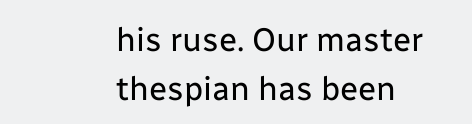his ruse. Our master thespian has been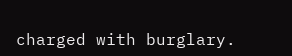charged with burglary.